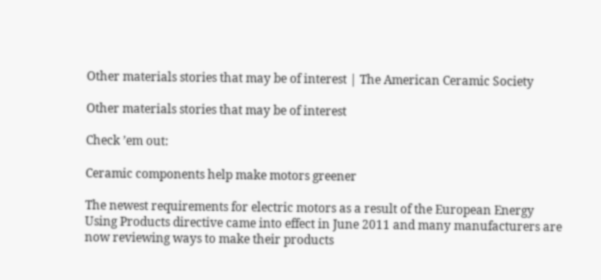Other materials stories that may be of interest | The American Ceramic Society

Other materials stories that may be of interest

Check ’em out:

Ceramic components help make motors greener

The newest requirements for electric motors as a result of the European Energy Using Products directive came into effect in June 2011 and many manufacturers are now reviewing ways to make their products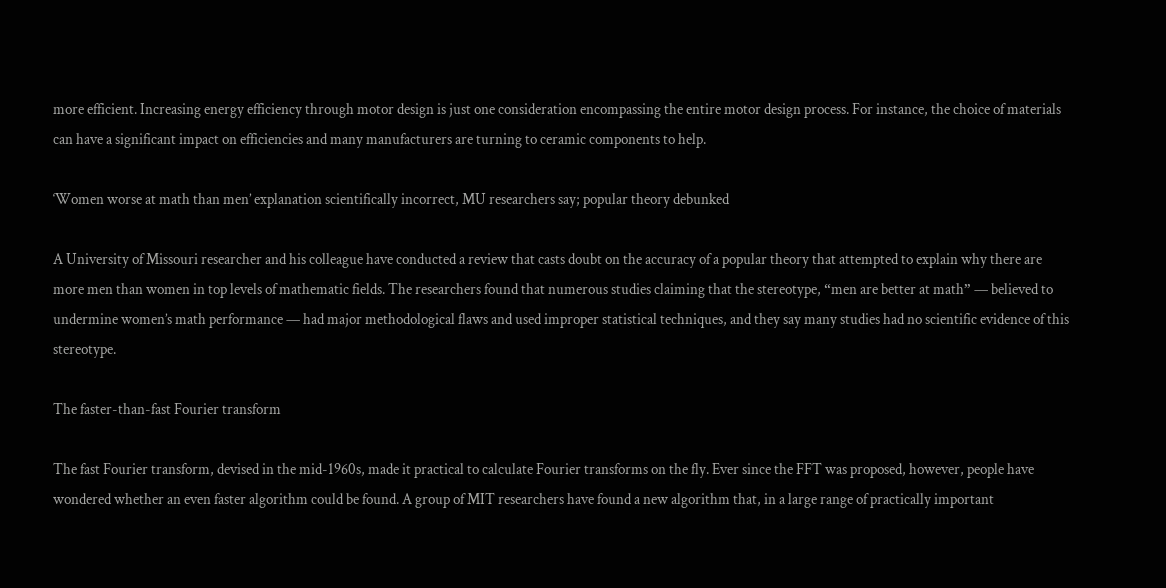more efficient. Increasing energy efficiency through motor design is just one consideration encompassing the entire motor design process. For instance, the choice of materials can have a significant impact on efficiencies and many manufacturers are turning to ceramic components to help.

‘Women worse at math than men’ explanation scientifically incorrect, MU researchers say; popular theory debunked

A University of Missouri researcher and his colleague have conducted a review that casts doubt on the accuracy of a popular theory that attempted to explain why there are more men than women in top levels of mathematic fields. The researchers found that numerous studies claiming that the stereotype, “men are better at math” — believed to undermine women’s math performance — had major methodological flaws and used improper statistical techniques, and they say many studies had no scientific evidence of this stereotype.

The faster-than-fast Fourier transform

The fast Fourier transform, devised in the mid-1960s, made it practical to calculate Fourier transforms on the fly. Ever since the FFT was proposed, however, people have wondered whether an even faster algorithm could be found. A group of MIT researchers have found a new algorithm that, in a large range of practically important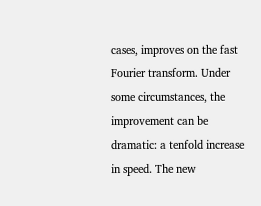cases, improves on the fast Fourier transform. Under some circumstances, the improvement can be dramatic: a tenfold increase in speed. The new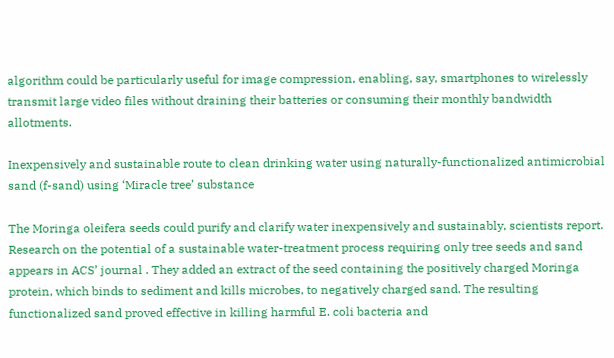algorithm could be particularly useful for image compression, enabling, say, smartphones to wirelessly transmit large video files without draining their batteries or consuming their monthly bandwidth allotments.

Inexpensively and sustainable route to clean drinking water using naturally-functionalized antimicrobial sand (f-sand) using ‘Miracle tree’ substance

The Moringa oleifera seeds could purify and clarify water inexpensively and sustainably, scientists report. Research on the potential of a sustainable water-treatment process requiring only tree seeds and sand appears in ACS’ journal . They added an extract of the seed containing the positively charged Moringa protein, which binds to sediment and kills microbes, to negatively charged sand. The resulting functionalized sand proved effective in killing harmful E. coli bacteria and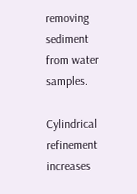removing sediment from water samples.

Cylindrical refinement increases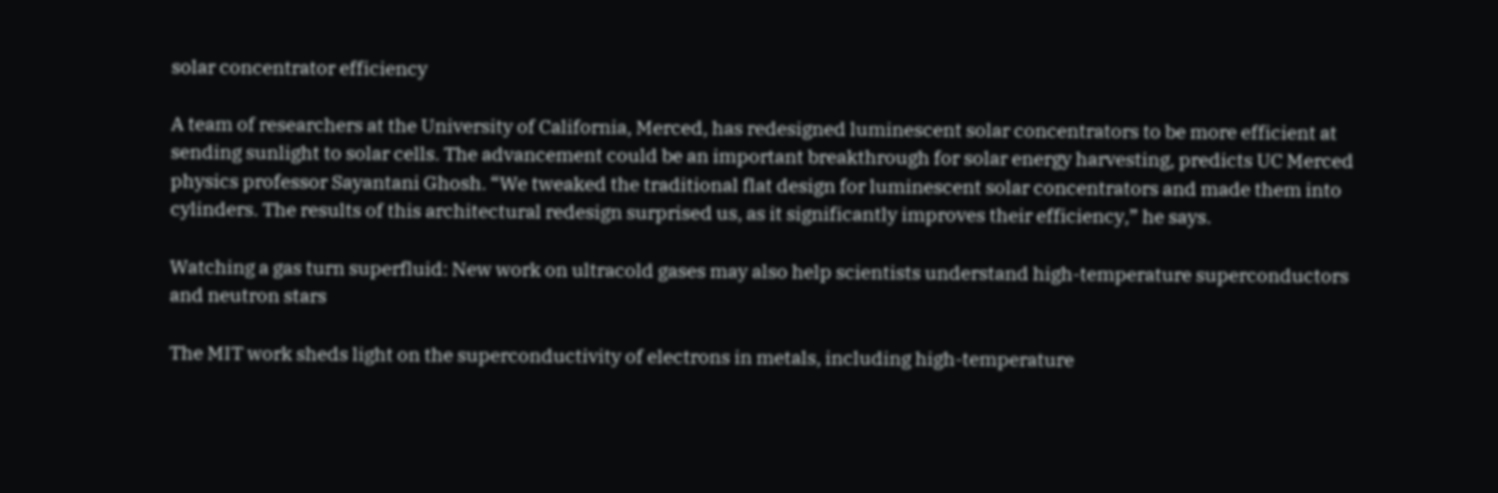solar concentrator efficiency

A team of researchers at the University of California, Merced, has redesigned luminescent solar concentrators to be more efficient at sending sunlight to solar cells. The advancement could be an important breakthrough for solar energy harvesting, predicts UC Merced physics professor Sayantani Ghosh. “We tweaked the traditional flat design for luminescent solar concentrators and made them into cylinders. The results of this architectural redesign surprised us, as it significantly improves their efficiency,” he says.

Watching a gas turn superfluid: New work on ultracold gases may also help scientists understand high-temperature superconductors and neutron stars

The MIT work sheds light on the superconductivity of electrons in metals, including high-temperature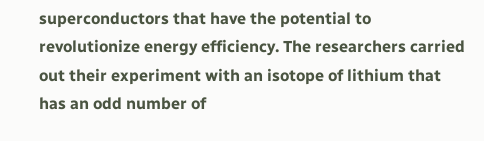superconductors that have the potential to revolutionize energy efficiency. The researchers carried out their experiment with an isotope of lithium that has an odd number of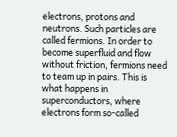electrons, protons and neutrons. Such particles are called fermions. In order to become superfluid and flow without friction, fermions need to team up in pairs. This is what happens in superconductors, where electrons form so-called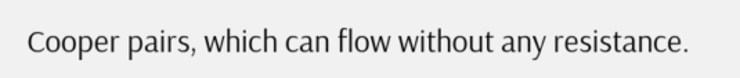Cooper pairs, which can flow without any resistance.